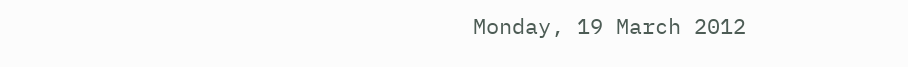Monday, 19 March 2012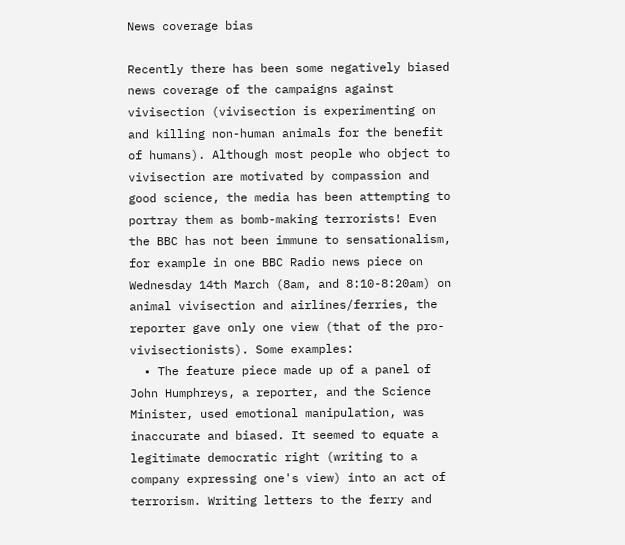News coverage bias

Recently there has been some negatively biased news coverage of the campaigns against vivisection (vivisection is experimenting on and killing non-human animals for the benefit of humans). Although most people who object to vivisection are motivated by compassion and good science, the media has been attempting to portray them as bomb-making terrorists! Even the BBC has not been immune to sensationalism, for example in one BBC Radio news piece on Wednesday 14th March (8am, and 8:10-8:20am) on animal vivisection and airlines/ferries, the reporter gave only one view (that of the pro-vivisectionists). Some examples:
  • The feature piece made up of a panel of John Humphreys, a reporter, and the Science Minister, used emotional manipulation, was inaccurate and biased. It seemed to equate a legitimate democratic right (writing to a company expressing one's view) into an act of terrorism. Writing letters to the ferry and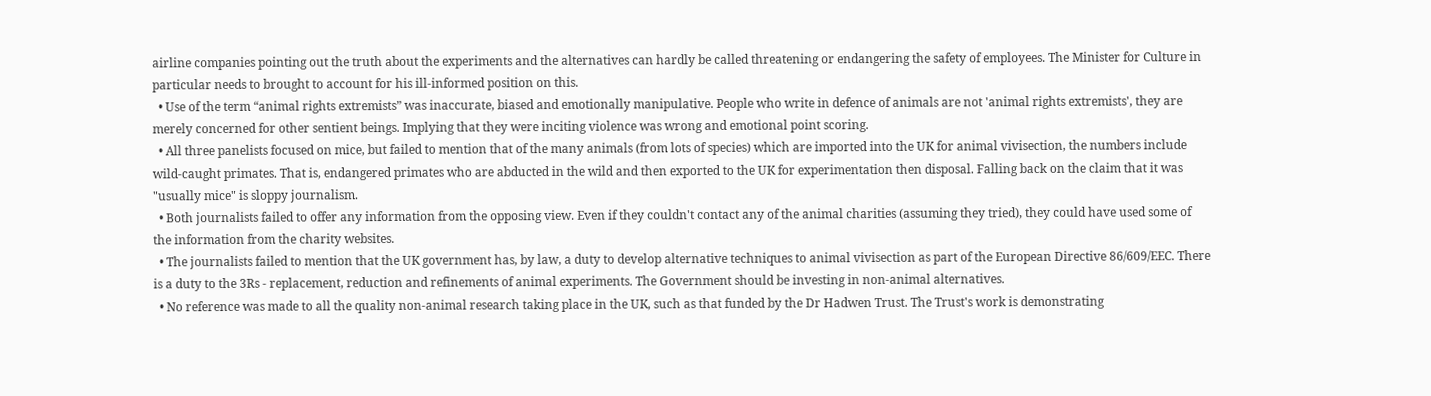airline companies pointing out the truth about the experiments and the alternatives can hardly be called threatening or endangering the safety of employees. The Minister for Culture in particular needs to brought to account for his ill-informed position on this.
  • Use of the term “animal rights extremists” was inaccurate, biased and emotionally manipulative. People who write in defence of animals are not 'animal rights extremists', they are merely concerned for other sentient beings. Implying that they were inciting violence was wrong and emotional point scoring.
  • All three panelists focused on mice, but failed to mention that of the many animals (from lots of species) which are imported into the UK for animal vivisection, the numbers include wild-caught primates. That is, endangered primates who are abducted in the wild and then exported to the UK for experimentation then disposal. Falling back on the claim that it was "usually mice" is sloppy journalism.
  • Both journalists failed to offer any information from the opposing view. Even if they couldn't contact any of the animal charities (assuming they tried), they could have used some of the information from the charity websites.
  • The journalists failed to mention that the UK government has, by law, a duty to develop alternative techniques to animal vivisection as part of the European Directive 86/609/EEC. There is a duty to the 3Rs - replacement, reduction and refinements of animal experiments. The Government should be investing in non-animal alternatives.
  • No reference was made to all the quality non-animal research taking place in the UK, such as that funded by the Dr Hadwen Trust. The Trust's work is demonstrating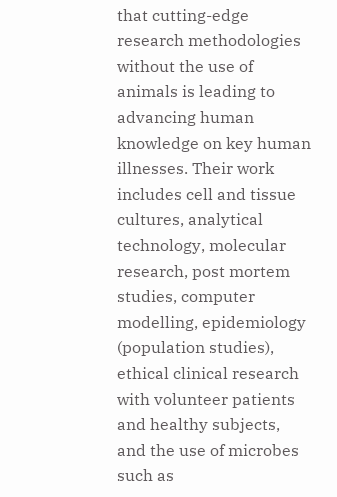that cutting-edge research methodologies without the use of animals is leading to advancing human knowledge on key human illnesses. Their work includes cell and tissue cultures, analytical technology, molecular research, post mortem studies, computer modelling, epidemiology (population studies), ethical clinical research with volunteer patients and healthy subjects, and the use of microbes such as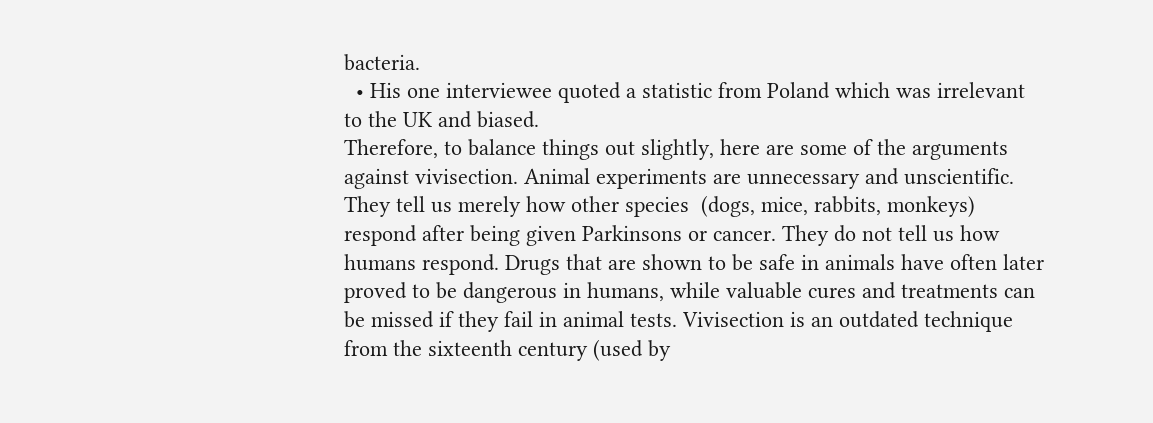bacteria.
  • His one interviewee quoted a statistic from Poland which was irrelevant to the UK and biased.
Therefore, to balance things out slightly, here are some of the arguments against vivisection. Animal experiments are unnecessary and unscientific. They tell us merely how other species  (dogs, mice, rabbits, monkeys) respond after being given Parkinsons or cancer. They do not tell us how humans respond. Drugs that are shown to be safe in animals have often later proved to be dangerous in humans, while valuable cures and treatments can be missed if they fail in animal tests. Vivisection is an outdated technique from the sixteenth century (used by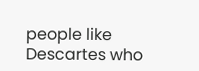people like Descartes who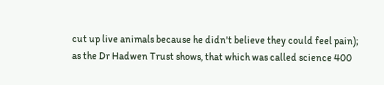cut up live animals because he didn't believe they could feel pain); as the Dr Hadwen Trust shows, that which was called science 400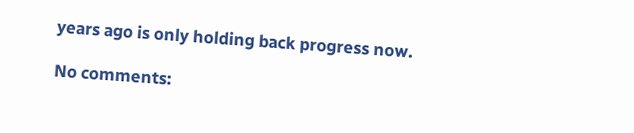years ago is only holding back progress now.

No comments: